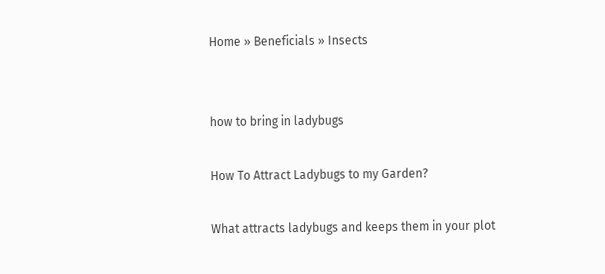Home » Beneficials » Insects


how to bring in ladybugs

How To Attract Ladybugs to my Garden?

What attracts ladybugs and keeps them in your plot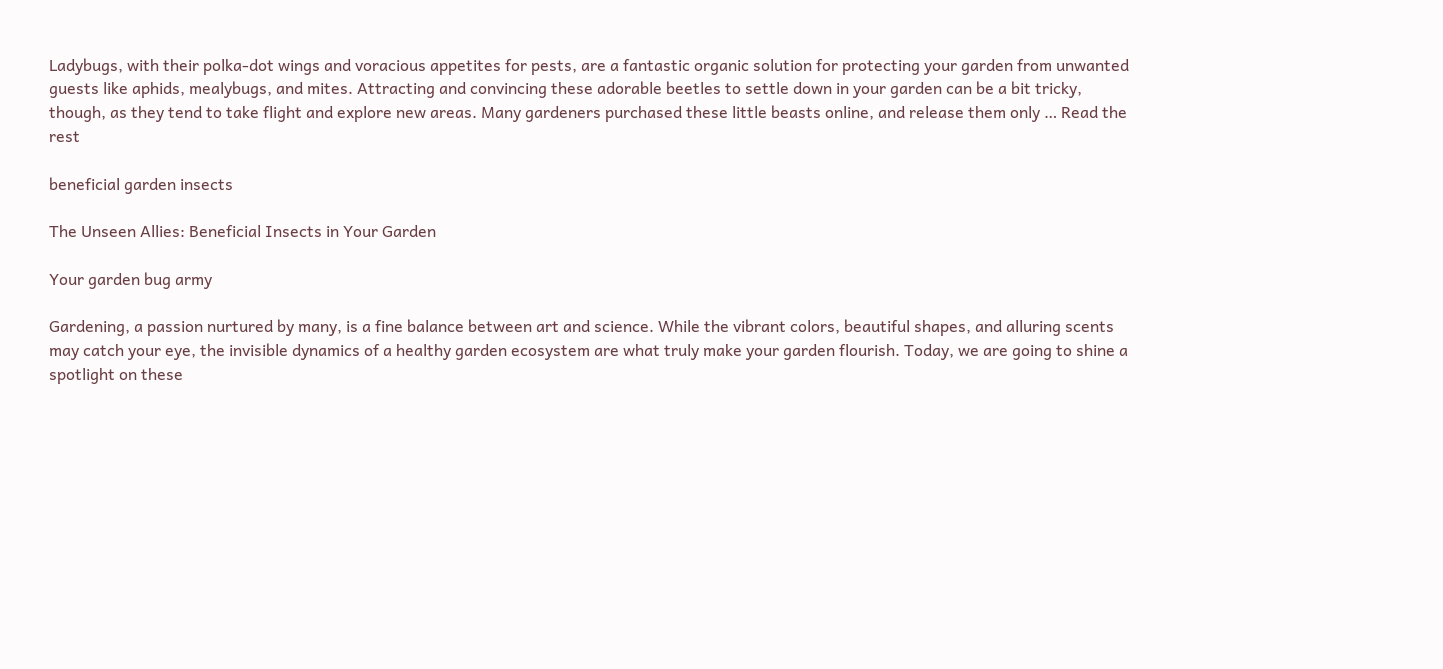Ladybugs, with their polka-dot wings and voracious appetites for pests, are a fantastic organic solution for protecting your garden from unwanted guests like aphids, mealybugs, and mites. Attracting and convincing these adorable beetles to settle down in your garden can be a bit tricky, though, as they tend to take flight and explore new areas. Many gardeners purchased these little beasts online, and release them only … Read the rest

beneficial garden insects

The Unseen Allies: Beneficial Insects in Your Garden

Your garden bug army

Gardening, a passion nurtured by many, is a fine balance between art and science. While the vibrant colors, beautiful shapes, and alluring scents may catch your eye, the invisible dynamics of a healthy garden ecosystem are what truly make your garden flourish. Today, we are going to shine a spotlight on these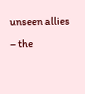unseen allies – the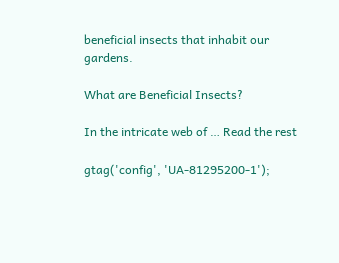beneficial insects that inhabit our gardens.

What are Beneficial Insects?

In the intricate web of … Read the rest

gtag('config', 'UA-81295200-1');